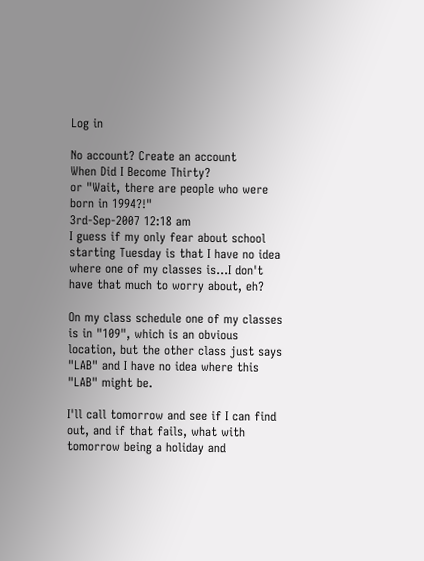Log in

No account? Create an account
When Did I Become Thirty?
or "Wait, there are people who were born in 1994?!"
3rd-Sep-2007 12:18 am
I guess if my only fear about school starting Tuesday is that I have no idea where one of my classes is...I don't have that much to worry about, eh?

On my class schedule one of my classes is in "109", which is an obvious location, but the other class just says "LAB" and I have no idea where this "LAB" might be.

I'll call tomorrow and see if I can find out, and if that fails, what with tomorrow being a holiday and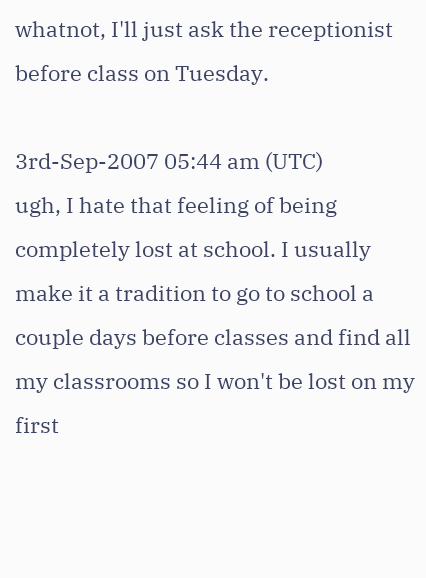whatnot, I'll just ask the receptionist before class on Tuesday.

3rd-Sep-2007 05:44 am (UTC)
ugh, I hate that feeling of being completely lost at school. I usually make it a tradition to go to school a couple days before classes and find all my classrooms so I won't be lost on my first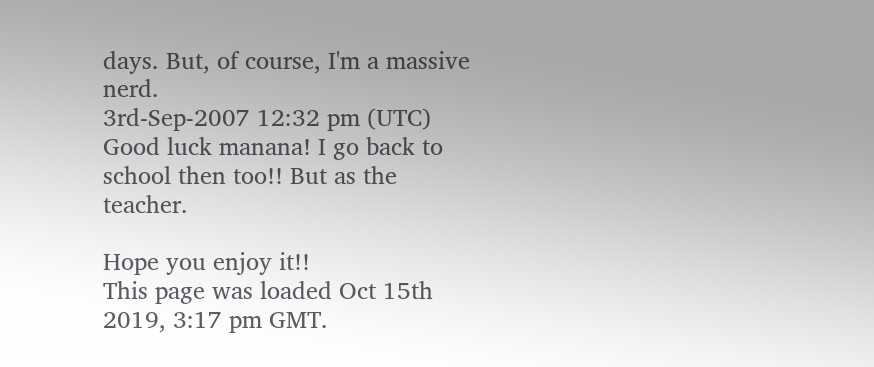days. But, of course, I'm a massive nerd.
3rd-Sep-2007 12:32 pm (UTC)
Good luck manana! I go back to school then too!! But as the teacher.

Hope you enjoy it!!
This page was loaded Oct 15th 2019, 3:17 pm GMT.